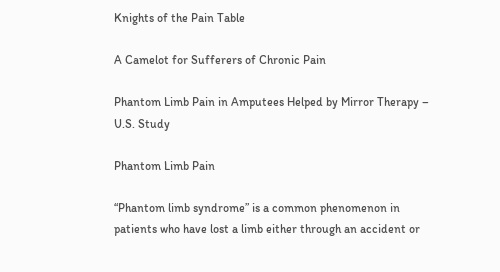Knights of the Pain Table

A Camelot for Sufferers of Chronic Pain

Phantom Limb Pain in Amputees Helped by Mirror Therapy – U.S. Study

Phantom Limb Pain

“Phantom limb syndrome” is a common phenomenon in patients who have lost a limb either through an accident or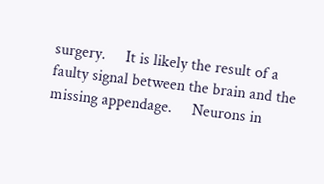surgery.     It is likely the result of a faulty signal between the brain and the missing appendage.     Neurons in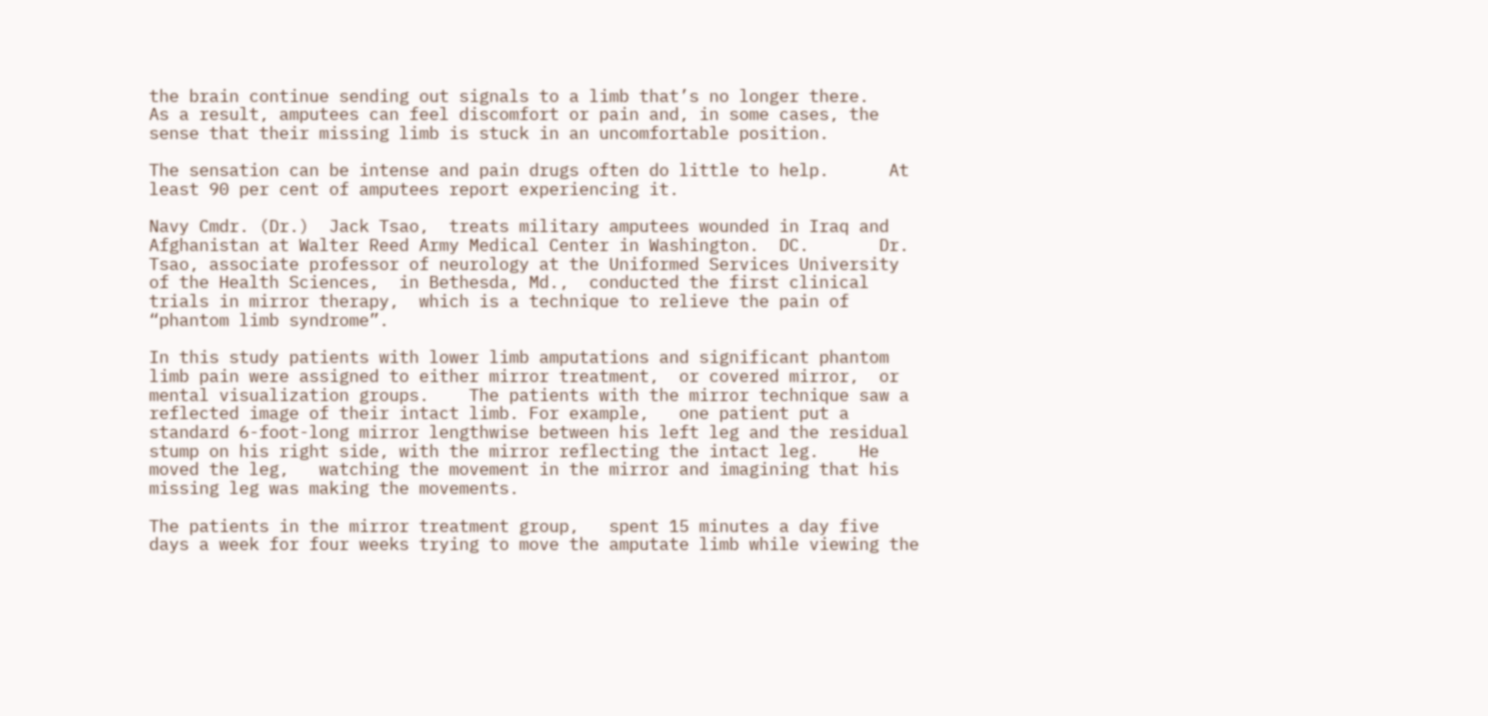the brain continue sending out signals to a limb that’s no longer there.     As a result, amputees can feel discomfort or pain and, in some cases, the sense that their missing limb is stuck in an uncomfortable position.

The sensation can be intense and pain drugs often do little to help.      At least 90 per cent of amputees report experiencing it.

Navy Cmdr. (Dr.)  Jack Tsao,  treats military amputees wounded in Iraq and Afghanistan at Walter Reed Army Medical Center in Washington.  DC.       Dr. Tsao, associate professor of neurology at the Uniformed Services University of the Health Sciences,  in Bethesda, Md.,  conducted the first clinical trials in mirror therapy,  which is a technique to relieve the pain of  “phantom limb syndrome”.

In this study patients with lower limb amputations and significant phantom limb pain were assigned to either mirror treatment,  or covered mirror,  or mental visualization groups.    The patients with the mirror technique saw a reflected image of their intact limb. For example,   one patient put a standard 6-foot-long mirror lengthwise between his left leg and the residual stump on his right side, with the mirror reflecting the intact leg.    He moved the leg,   watching the movement in the mirror and imagining that his missing leg was making the movements.

The patients in the mirror treatment group,   spent 15 minutes a day five days a week for four weeks trying to move the amputate limb while viewing the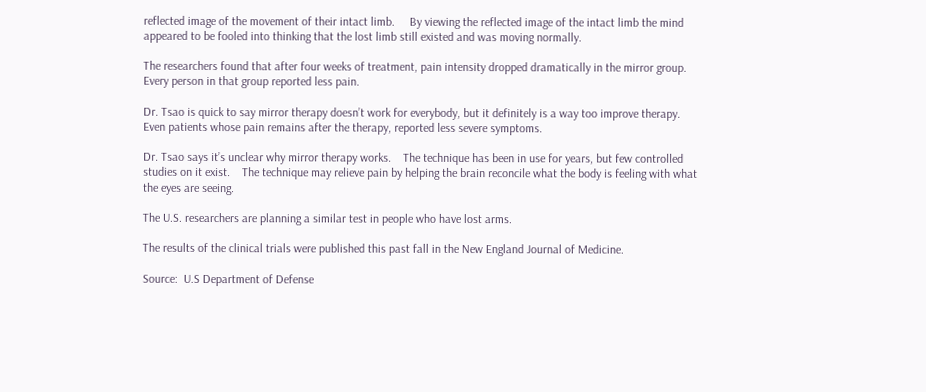reflected image of the movement of their intact limb.     By viewing the reflected image of the intact limb the mind appeared to be fooled into thinking that the lost limb still existed and was moving normally.

The researchers found that after four weeks of treatment, pain intensity dropped dramatically in the mirror group.     Every person in that group reported less pain.

Dr. Tsao is quick to say mirror therapy doesn’t work for everybody, but it definitely is a way too improve therapy.     Even patients whose pain remains after the therapy, reported less severe symptoms.

Dr. Tsao says it’s unclear why mirror therapy works.    The technique has been in use for years, but few controlled studies on it exist.    The technique may relieve pain by helping the brain reconcile what the body is feeling with what the eyes are seeing.

The U.S. researchers are planning a similar test in people who have lost arms.

The results of the clinical trials were published this past fall in the New England Journal of Medicine.

Source:  U.S Department of Defense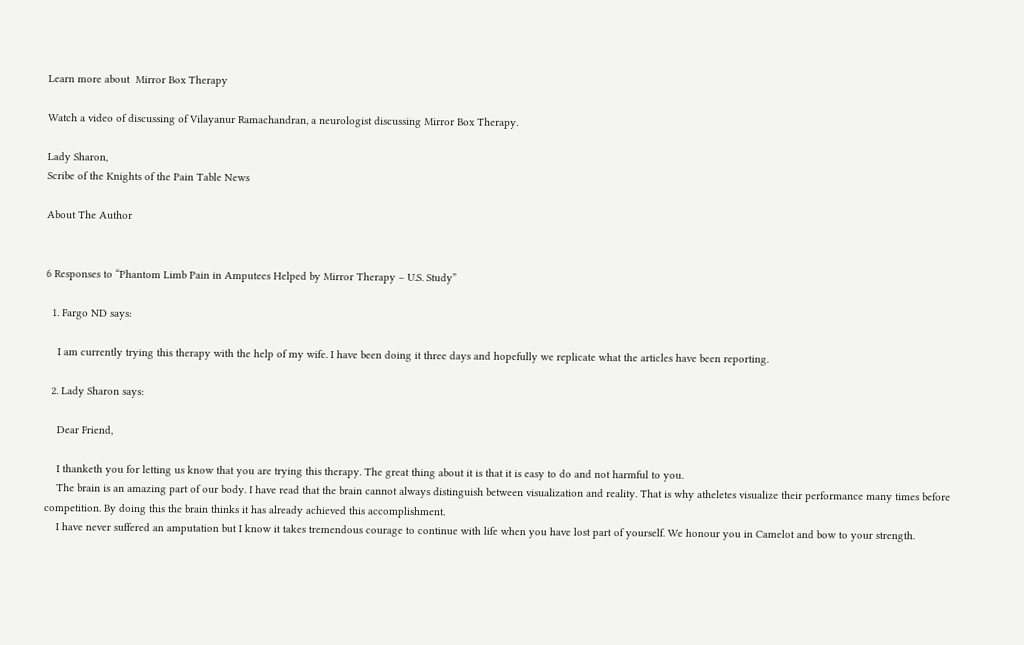Learn more about  Mirror Box Therapy

Watch a video of discussing of Vilayanur Ramachandran, a neurologist discussing Mirror Box Therapy.

Lady Sharon,
Scribe of the Knights of the Pain Table News

About The Author


6 Responses to “Phantom Limb Pain in Amputees Helped by Mirror Therapy – U.S. Study”

  1. Fargo ND says:

    I am currently trying this therapy with the help of my wife. I have been doing it three days and hopefully we replicate what the articles have been reporting.

  2. Lady Sharon says:

    Dear Friend,

    I thanketh you for letting us know that you are trying this therapy. The great thing about it is that it is easy to do and not harmful to you.
    The brain is an amazing part of our body. I have read that the brain cannot always distinguish between visualization and reality. That is why atheletes visualize their performance many times before competition. By doing this the brain thinks it has already achieved this accomplishment.
    I have never suffered an amputation but I know it takes tremendous courage to continue with life when you have lost part of yourself. We honour you in Camelot and bow to your strength.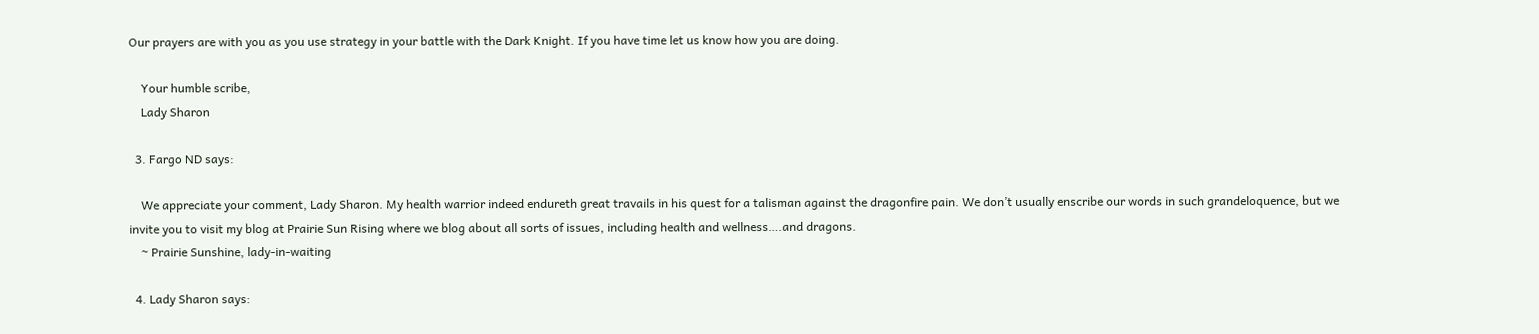Our prayers are with you as you use strategy in your battle with the Dark Knight. If you have time let us know how you are doing.

    Your humble scribe,
    Lady Sharon

  3. Fargo ND says:

    We appreciate your comment, Lady Sharon. My health warrior indeed endureth great travails in his quest for a talisman against the dragonfire pain. We don’t usually enscribe our words in such grandeloquence, but we invite you to visit my blog at Prairie Sun Rising where we blog about all sorts of issues, including health and wellness….and dragons.
    ~ Prairie Sunshine, lady-in-waiting

  4. Lady Sharon says: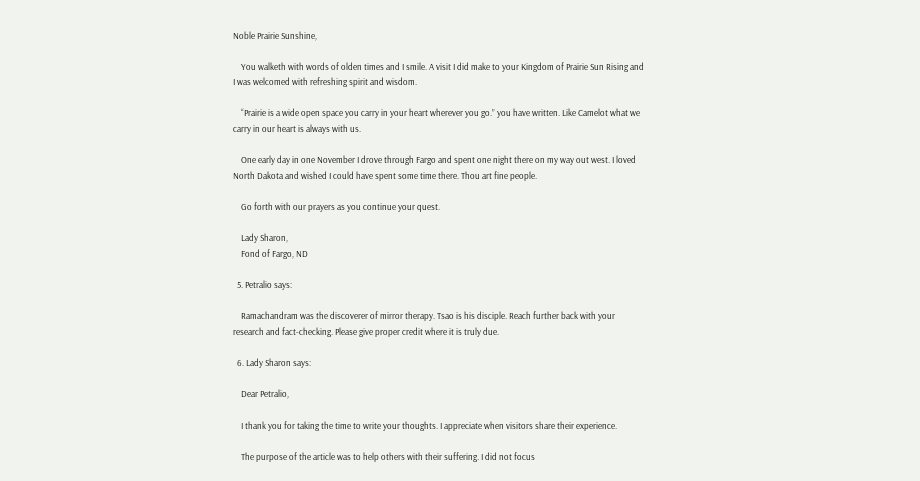Noble Prairie Sunshine,

    You walketh with words of olden times and I smile. A visit I did make to your Kingdom of Prairie Sun Rising and I was welcomed with refreshing spirit and wisdom.

    “Prairie is a wide open space you carry in your heart wherever you go.” you have written. Like Camelot what we carry in our heart is always with us.

    One early day in one November I drove through Fargo and spent one night there on my way out west. I loved North Dakota and wished I could have spent some time there. Thou art fine people.

    Go forth with our prayers as you continue your quest.

    Lady Sharon,
    Fond of Fargo, ND

  5. Petralio says:

    Ramachandram was the discoverer of mirror therapy. Tsao is his disciple. Reach further back with your research and fact-checking. Please give proper credit where it is truly due.

  6. Lady Sharon says:

    Dear Petralio,

    I thank you for taking the time to write your thoughts. I appreciate when visitors share their experience.

    The purpose of the article was to help others with their suffering. I did not focus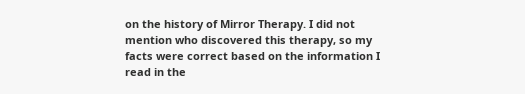on the history of Mirror Therapy. I did not mention who discovered this therapy, so my facts were correct based on the information I read in the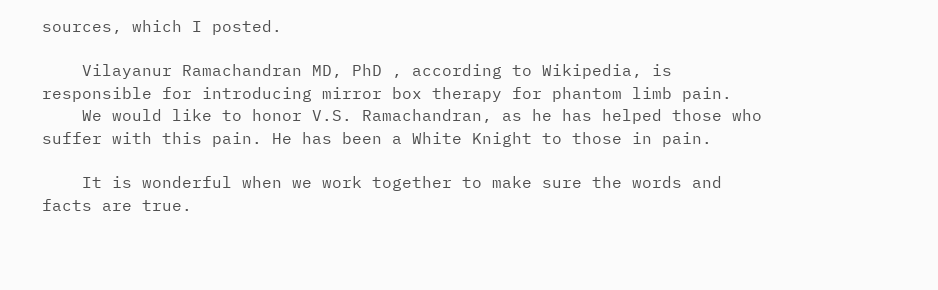sources, which I posted.

    Vilayanur Ramachandran MD, PhD , according to Wikipedia, is responsible for introducing mirror box therapy for phantom limb pain.
    We would like to honor V.S. Ramachandran, as he has helped those who suffer with this pain. He has been a White Knight to those in pain.

    It is wonderful when we work together to make sure the words and facts are true.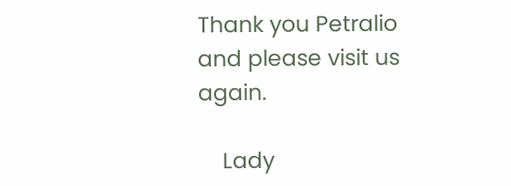Thank you Petralio and please visit us again.

    Lady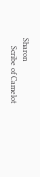Sharon
    Scribe of Camelot